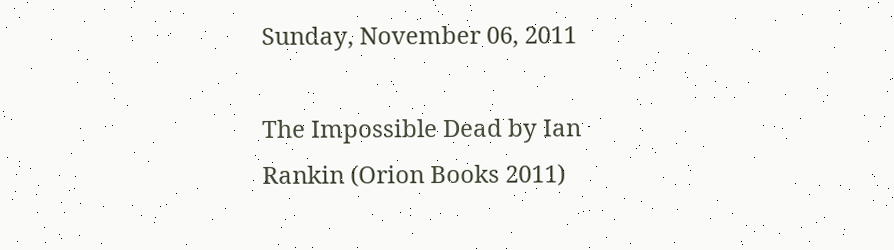Sunday, November 06, 2011

The Impossible Dead by Ian Rankin (Orion Books 2011)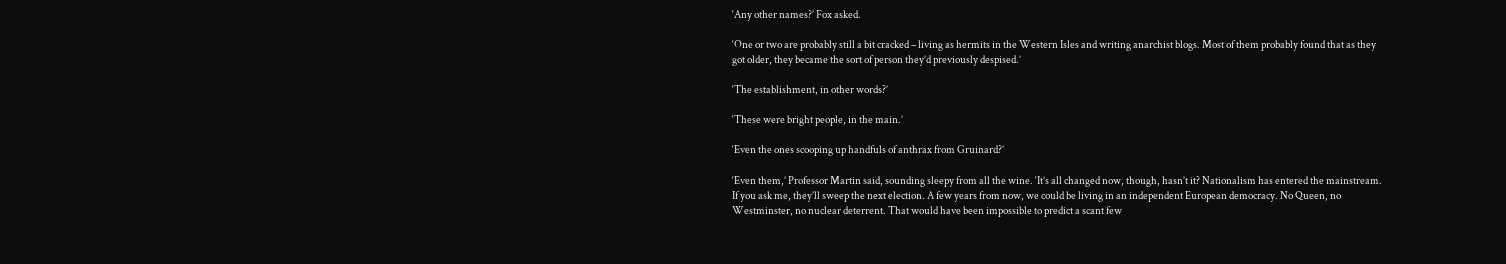‘Any other names?’ Fox asked.

‘One or two are probably still a bit cracked – living as hermits in the Western Isles and writing anarchist blogs. Most of them probably found that as they got older, they became the sort of person they’d previously despised.’

‘The establishment, in other words?’

‘These were bright people, in the main.’

‘Even the ones scooping up handfuls of anthrax from Gruinard?’

‘Even them,’ Professor Martin said, sounding sleepy from all the wine. ‘It’s all changed now, though, hasn’t it? Nationalism has entered the mainstream. If you ask me, they’ll sweep the next election. A few years from now, we could be living in an independent European democracy. No Queen, no Westminster, no nuclear deterrent. That would have been impossible to predict a scant few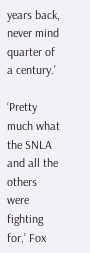years back, never mind quarter of a century.’

‘Pretty much what the SNLA and all the others were fighting for,’ Fox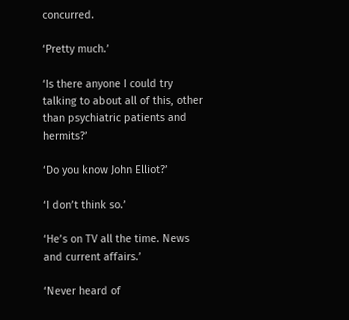concurred.

‘Pretty much.’

‘Is there anyone I could try talking to about all of this, other than psychiatric patients and hermits?’

‘Do you know John Elliot?’

‘I don’t think so.’

‘He’s on TV all the time. News and current affairs.’

‘Never heard of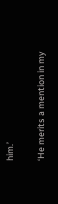him.’

‘He merits a mention in my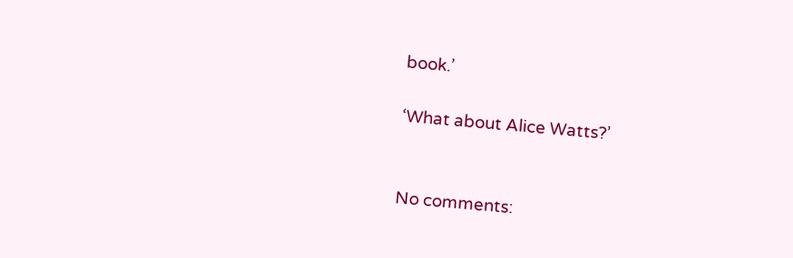book.’

‘What about Alice Watts?’


No comments: